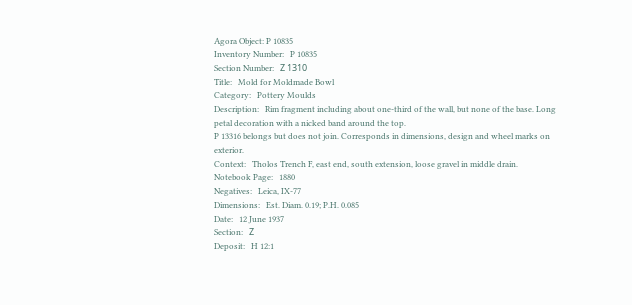Agora Object: P 10835
Inventory Number:   P 10835
Section Number:   Ζ 1310
Title:   Mold for Moldmade Bowl
Category:   Pottery Moulds
Description:   Rim fragment including about one-third of the wall, but none of the base. Long petal decoration with a nicked band around the top.
P 13316 belongs but does not join. Corresponds in dimensions, design and wheel marks on exterior.
Context:   Tholos Trench F, east end, south extension, loose gravel in middle drain.
Notebook Page:   1880
Negatives:   Leica, IX-77
Dimensions:   Est. Diam. 0.19; P.H. 0.085
Date:   12 June 1937
Section:   Ζ
Deposit:   H 12:1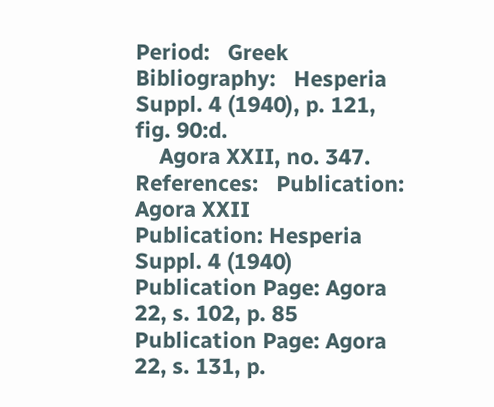Period:   Greek
Bibliography:   Hesperia Suppl. 4 (1940), p. 121, fig. 90:d.
    Agora XXII, no. 347.
References:   Publication: Agora XXII
Publication: Hesperia Suppl. 4 (1940)
Publication Page: Agora 22, s. 102, p. 85
Publication Page: Agora 22, s. 131, p.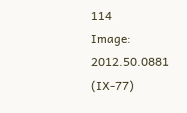114
Image: 2012.50.0881 (IX-77)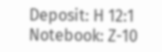Deposit: H 12:1
Notebook: Ζ-10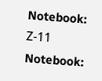Notebook: Ζ-11
Notebook: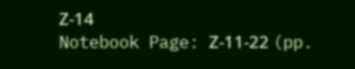Ζ-14
Notebook Page: Ζ-11-22 (pp.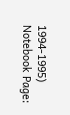1994-1995)
Notebook Page: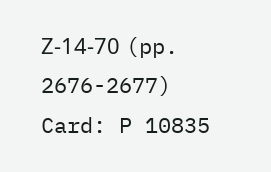Ζ-14-70 (pp. 2676-2677)
Card: P 10835